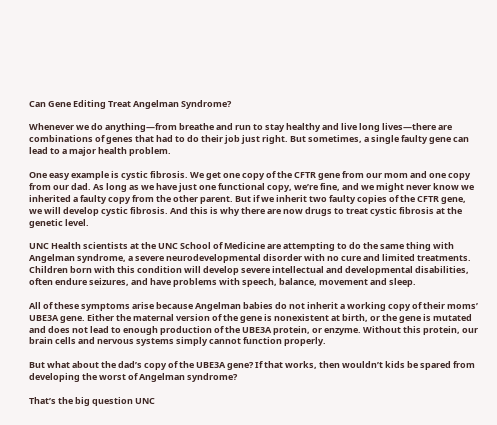Can Gene Editing Treat Angelman Syndrome?

Whenever we do anything—from breathe and run to stay healthy and live long lives—there are combinations of genes that had to do their job just right. But sometimes, a single faulty gene can lead to a major health problem.

One easy example is cystic fibrosis. We get one copy of the CFTR gene from our mom and one copy from our dad. As long as we have just one functional copy, we’re fine, and we might never know we inherited a faulty copy from the other parent. But if we inherit two faulty copies of the CFTR gene, we will develop cystic fibrosis. And this is why there are now drugs to treat cystic fibrosis at the genetic level.

UNC Health scientists at the UNC School of Medicine are attempting to do the same thing with Angelman syndrome, a severe neurodevelopmental disorder with no cure and limited treatments. Children born with this condition will develop severe intellectual and developmental disabilities, often endure seizures, and have problems with speech, balance, movement and sleep.

All of these symptoms arise because Angelman babies do not inherit a working copy of their moms’ UBE3A gene. Either the maternal version of the gene is nonexistent at birth, or the gene is mutated and does not lead to enough production of the UBE3A protein, or enzyme. Without this protein, our brain cells and nervous systems simply cannot function properly.

But what about the dad’s copy of the UBE3A gene? If that works, then wouldn’t kids be spared from developing the worst of Angelman syndrome?

That’s the big question UNC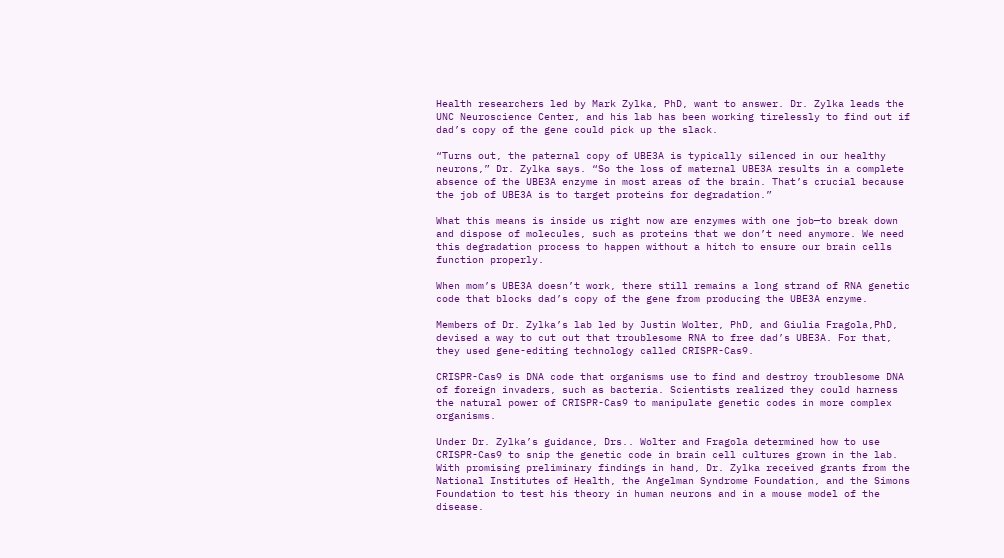Health researchers led by Mark Zylka, PhD, want to answer. Dr. Zylka leads the UNC Neuroscience Center, and his lab has been working tirelessly to find out if dad’s copy of the gene could pick up the slack.

“Turns out, the paternal copy of UBE3A is typically silenced in our healthy neurons,” Dr. Zylka says. “So the loss of maternal UBE3A results in a complete absence of the UBE3A enzyme in most areas of the brain. That’s crucial because the job of UBE3A is to target proteins for degradation.”

What this means is inside us right now are enzymes with one job—to break down and dispose of molecules, such as proteins that we don’t need anymore. We need this degradation process to happen without a hitch to ensure our brain cells function properly.

When mom’s UBE3A doesn’t work, there still remains a long strand of RNA genetic code that blocks dad’s copy of the gene from producing the UBE3A enzyme.

Members of Dr. Zylka’s lab led by Justin Wolter, PhD, and Giulia Fragola,PhD, devised a way to cut out that troublesome RNA to free dad’s UBE3A. For that, they used gene-editing technology called CRISPR-Cas9.

CRISPR-Cas9 is DNA code that organisms use to find and destroy troublesome DNA of foreign invaders, such as bacteria. Scientists realized they could harness the natural power of CRISPR-Cas9 to manipulate genetic codes in more complex organisms.

Under Dr. Zylka’s guidance, Drs.. Wolter and Fragola determined how to use CRISPR-Cas9 to snip the genetic code in brain cell cultures grown in the lab. With promising preliminary findings in hand, Dr. Zylka received grants from the National Institutes of Health, the Angelman Syndrome Foundation, and the Simons Foundation to test his theory in human neurons and in a mouse model of the disease.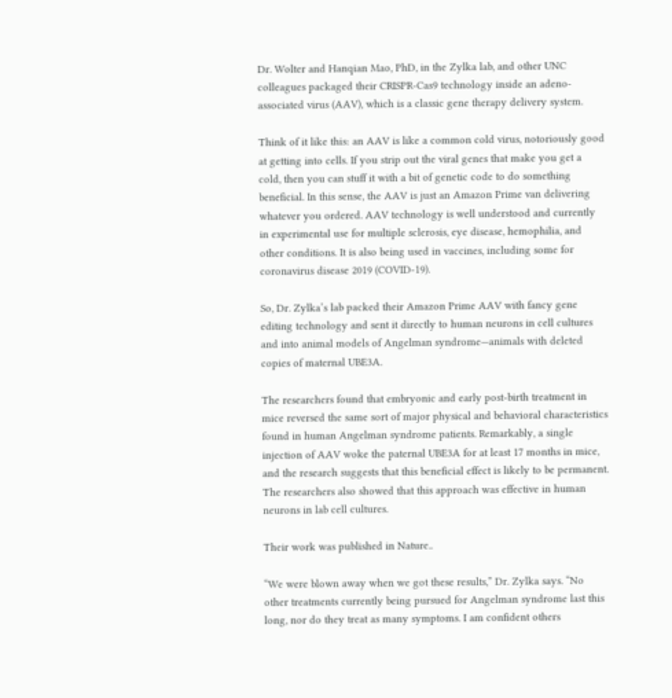Dr. Wolter and Hanqian Mao, PhD, in the Zylka lab, and other UNC colleagues packaged their CRISPR-Cas9 technology inside an adeno-associated virus (AAV), which is a classic gene therapy delivery system.

Think of it like this: an AAV is like a common cold virus, notoriously good at getting into cells. If you strip out the viral genes that make you get a cold, then you can stuff it with a bit of genetic code to do something beneficial. In this sense, the AAV is just an Amazon Prime van delivering whatever you ordered. AAV technology is well understood and currently in experimental use for multiple sclerosis, eye disease, hemophilia, and other conditions. It is also being used in vaccines, including some for coronavirus disease 2019 (COVID-19).

So, Dr. Zylka’s lab packed their Amazon Prime AAV with fancy gene editing technology and sent it directly to human neurons in cell cultures and into animal models of Angelman syndrome—animals with deleted copies of maternal UBE3A.

The researchers found that embryonic and early post-birth treatment in mice reversed the same sort of major physical and behavioral characteristics found in human Angelman syndrome patients. Remarkably, a single injection of AAV woke the paternal UBE3A for at least 17 months in mice, and the research suggests that this beneficial effect is likely to be permanent. The researchers also showed that this approach was effective in human neurons in lab cell cultures.

Their work was published in Nature..

“We were blown away when we got these results,” Dr. Zylka says. “No other treatments currently being pursued for Angelman syndrome last this long, nor do they treat as many symptoms. I am confident others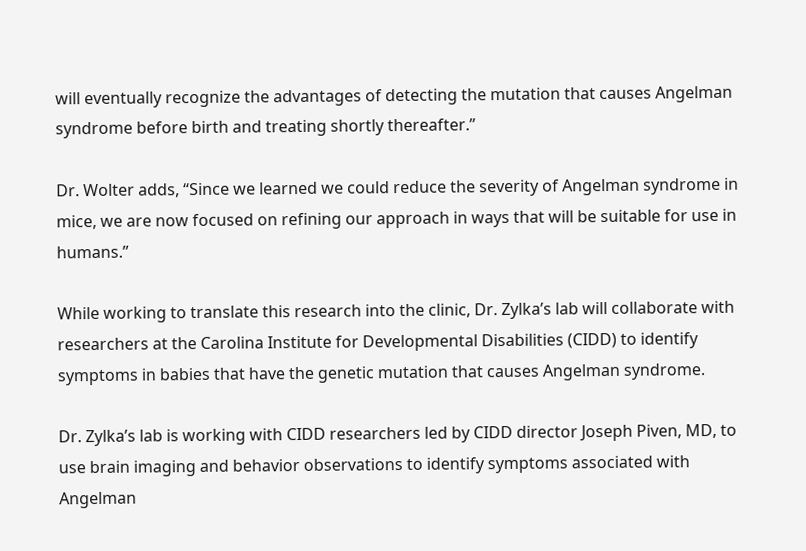will eventually recognize the advantages of detecting the mutation that causes Angelman syndrome before birth and treating shortly thereafter.”

Dr. Wolter adds, “Since we learned we could reduce the severity of Angelman syndrome in mice, we are now focused on refining our approach in ways that will be suitable for use in humans.”

While working to translate this research into the clinic, Dr. Zylka’s lab will collaborate with researchers at the Carolina Institute for Developmental Disabilities (CIDD) to identify symptoms in babies that have the genetic mutation that causes Angelman syndrome.

Dr. Zylka’s lab is working with CIDD researchers led by CIDD director Joseph Piven, MD, to use brain imaging and behavior observations to identify symptoms associated with Angelman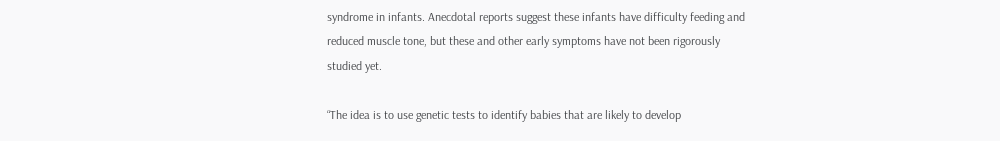syndrome in infants. Anecdotal reports suggest these infants have difficulty feeding and reduced muscle tone, but these and other early symptoms have not been rigorously studied yet.

“The idea is to use genetic tests to identify babies that are likely to develop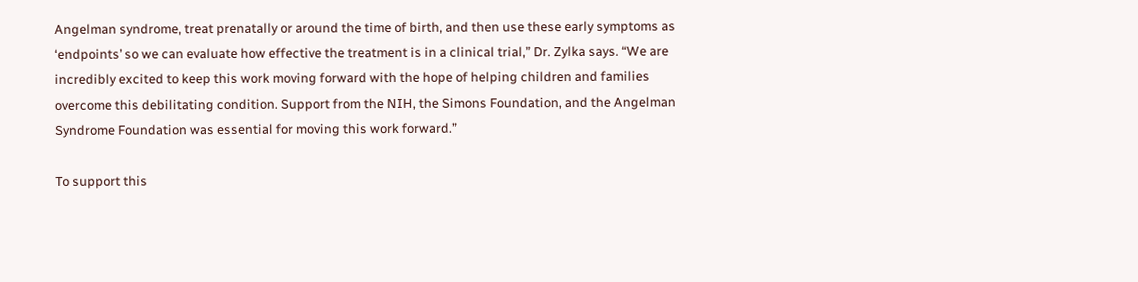Angelman syndrome, treat prenatally or around the time of birth, and then use these early symptoms as ‘endpoints’ so we can evaluate how effective the treatment is in a clinical trial,” Dr. Zylka says. “We are incredibly excited to keep this work moving forward with the hope of helping children and families overcome this debilitating condition. Support from the NIH, the Simons Foundation, and the Angelman Syndrome Foundation was essential for moving this work forward.”

To support this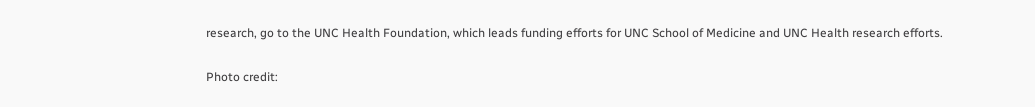research, go to the UNC Health Foundation, which leads funding efforts for UNC School of Medicine and UNC Health research efforts.

Photo credit: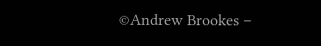©Andrew Brookes –